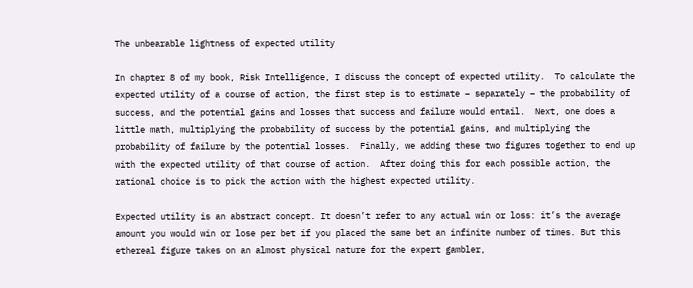The unbearable lightness of expected utility

In chapter 8 of my book, Risk Intelligence, I discuss the concept of expected utility.  To calculate the expected utility of a course of action, the first step is to estimate – separately – the probability of success, and the potential gains and losses that success and failure would entail.  Next, one does a little math, multiplying the probability of success by the potential gains, and multiplying the probability of failure by the potential losses.  Finally, we adding these two figures together to end up with the expected utility of that course of action.  After doing this for each possible action, the rational choice is to pick the action with the highest expected utility.

Expected utility is an abstract concept. It doesn’t refer to any actual win or loss: it’s the average amount you would win or lose per bet if you placed the same bet an infinite number of times. But this ethereal figure takes on an almost physical nature for the expert gambler,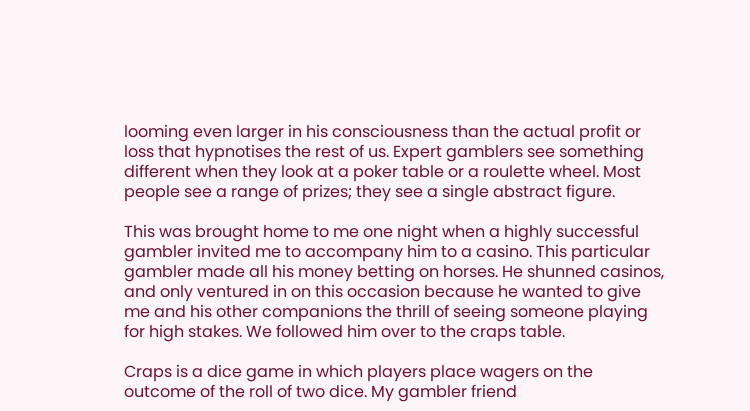looming even larger in his consciousness than the actual profit or loss that hypnotises the rest of us. Expert gamblers see something different when they look at a poker table or a roulette wheel. Most people see a range of prizes; they see a single abstract figure.

This was brought home to me one night when a highly successful gambler invited me to accompany him to a casino. This particular gambler made all his money betting on horses. He shunned casinos, and only ventured in on this occasion because he wanted to give me and his other companions the thrill of seeing someone playing for high stakes. We followed him over to the craps table.

Craps is a dice game in which players place wagers on the outcome of the roll of two dice. My gambler friend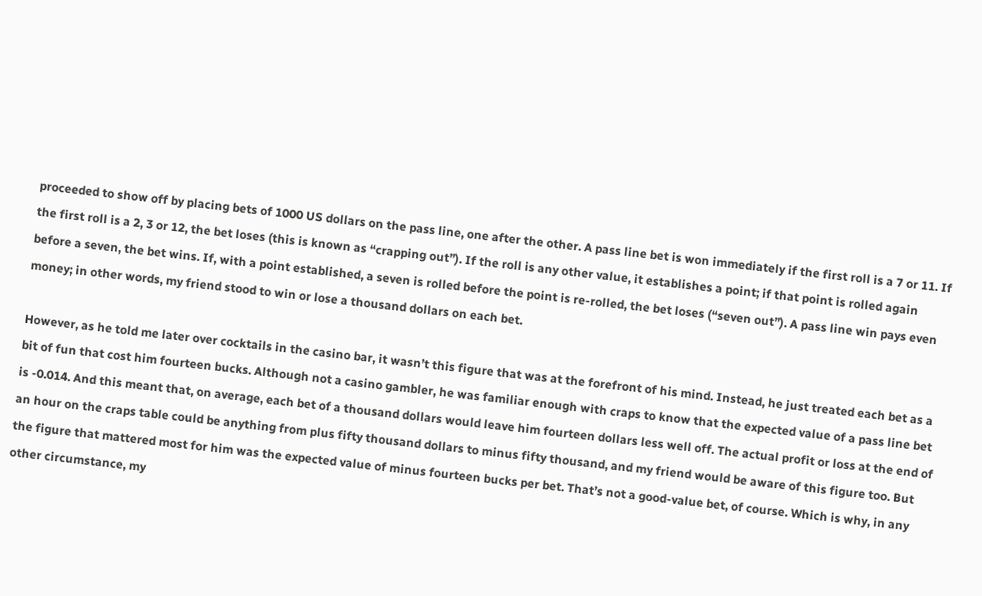proceeded to show off by placing bets of 1000 US dollars on the pass line, one after the other. A pass line bet is won immediately if the first roll is a 7 or 11. If the first roll is a 2, 3 or 12, the bet loses (this is known as “crapping out”). If the roll is any other value, it establishes a point; if that point is rolled again before a seven, the bet wins. If, with a point established, a seven is rolled before the point is re-rolled, the bet loses (“seven out”). A pass line win pays even money; in other words, my friend stood to win or lose a thousand dollars on each bet.

However, as he told me later over cocktails in the casino bar, it wasn’t this figure that was at the forefront of his mind. Instead, he just treated each bet as a bit of fun that cost him fourteen bucks. Although not a casino gambler, he was familiar enough with craps to know that the expected value of a pass line bet is -0.014. And this meant that, on average, each bet of a thousand dollars would leave him fourteen dollars less well off. The actual profit or loss at the end of an hour on the craps table could be anything from plus fifty thousand dollars to minus fifty thousand, and my friend would be aware of this figure too. But the figure that mattered most for him was the expected value of minus fourteen bucks per bet. That’s not a good-value bet, of course. Which is why, in any other circumstance, my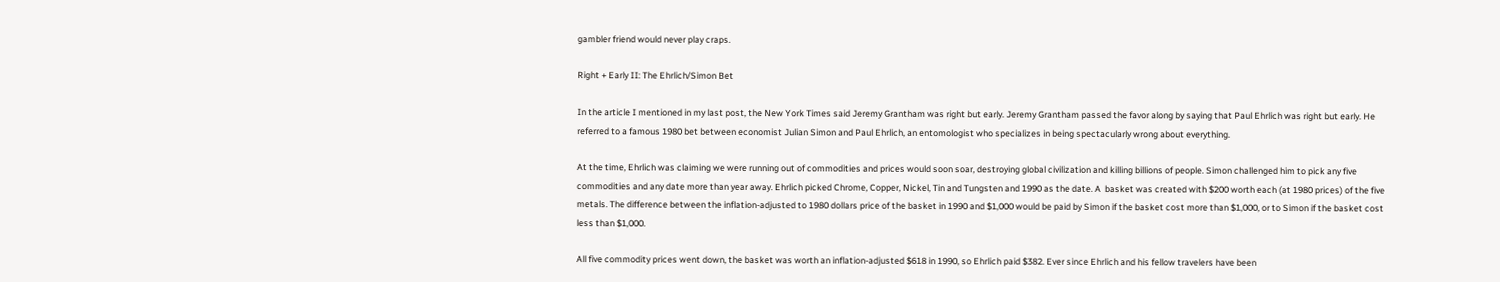gambler friend would never play craps.

Right + Early II: The Ehrlich/Simon Bet

In the article I mentioned in my last post, the New York Times said Jeremy Grantham was right but early. Jeremy Grantham passed the favor along by saying that Paul Ehrlich was right but early. He referred to a famous 1980 bet between economist Julian Simon and Paul Ehrlich, an entomologist who specializes in being spectacularly wrong about everything.

At the time, Ehrlich was claiming we were running out of commodities and prices would soon soar, destroying global civilization and killing billions of people. Simon challenged him to pick any five commodities and any date more than year away. Ehrlich picked Chrome, Copper, Nickel, Tin and Tungsten and 1990 as the date. A  basket was created with $200 worth each (at 1980 prices) of the five metals. The difference between the inflation-adjusted to 1980 dollars price of the basket in 1990 and $1,000 would be paid by Simon if the basket cost more than $1,000, or to Simon if the basket cost less than $1,000.

All five commodity prices went down, the basket was worth an inflation-adjusted $618 in 1990, so Ehrlich paid $382. Ever since Ehrlich and his fellow travelers have been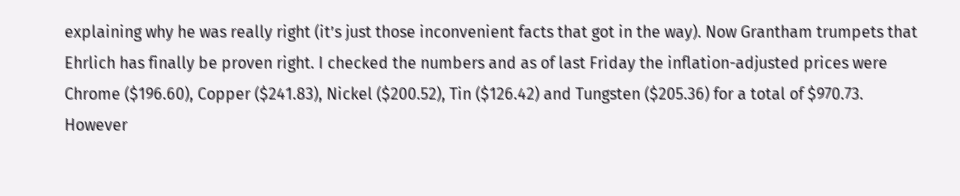explaining why he was really right (it’s just those inconvenient facts that got in the way). Now Grantham trumpets that Ehrlich has finally be proven right. I checked the numbers and as of last Friday the inflation-adjusted prices were Chrome ($196.60), Copper ($241.83), Nickel ($200.52), Tin ($126.42) and Tungsten ($205.36) for a total of $970.73.  However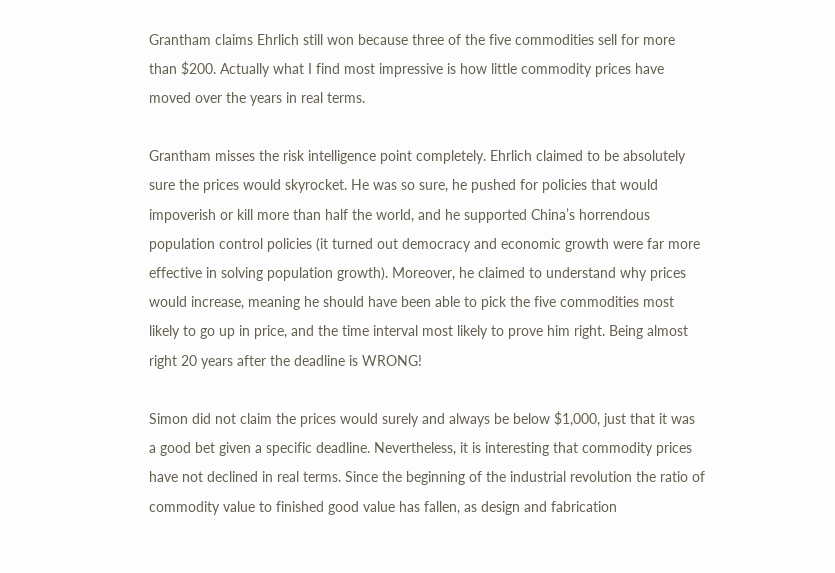Grantham claims Ehrlich still won because three of the five commodities sell for more than $200. Actually what I find most impressive is how little commodity prices have moved over the years in real terms.

Grantham misses the risk intelligence point completely. Ehrlich claimed to be absolutely sure the prices would skyrocket. He was so sure, he pushed for policies that would impoverish or kill more than half the world, and he supported China’s horrendous population control policies (it turned out democracy and economic growth were far more effective in solving population growth). Moreover, he claimed to understand why prices would increase, meaning he should have been able to pick the five commodities most likely to go up in price, and the time interval most likely to prove him right. Being almost right 20 years after the deadline is WRONG!

Simon did not claim the prices would surely and always be below $1,000, just that it was a good bet given a specific deadline. Nevertheless, it is interesting that commodity prices have not declined in real terms. Since the beginning of the industrial revolution the ratio of commodity value to finished good value has fallen, as design and fabrication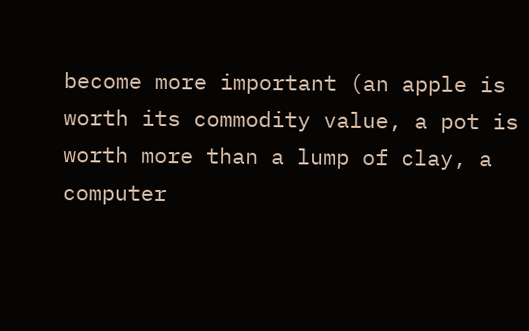become more important (an apple is worth its commodity value, a pot is worth more than a lump of clay, a computer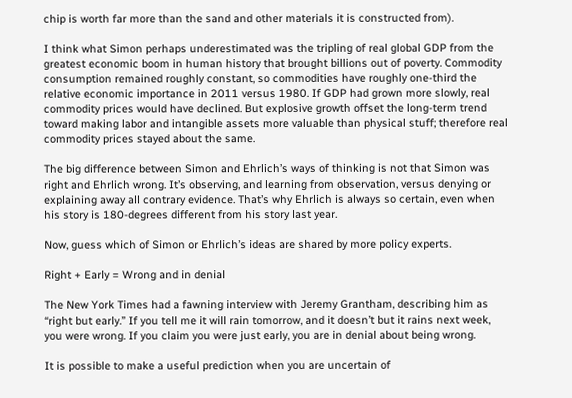chip is worth far more than the sand and other materials it is constructed from).

I think what Simon perhaps underestimated was the tripling of real global GDP from the greatest economic boom in human history that brought billions out of poverty. Commodity consumption remained roughly constant, so commodities have roughly one-third the relative economic importance in 2011 versus 1980. If GDP had grown more slowly, real commodity prices would have declined. But explosive growth offset the long-term trend toward making labor and intangible assets more valuable than physical stuff; therefore real commodity prices stayed about the same.

The big difference between Simon and Ehrlich’s ways of thinking is not that Simon was right and Ehrlich wrong. It’s observing, and learning from observation, versus denying or explaining away all contrary evidence. That’s why Ehrlich is always so certain, even when his story is 180-degrees different from his story last year.

Now, guess which of Simon or Ehrlich’s ideas are shared by more policy experts.

Right + Early = Wrong and in denial

The New York Times had a fawning interview with Jeremy Grantham, describing him as “right but early.” If you tell me it will rain tomorrow, and it doesn’t but it rains next week, you were wrong. If you claim you were just early, you are in denial about being wrong.

It is possible to make a useful prediction when you are uncertain of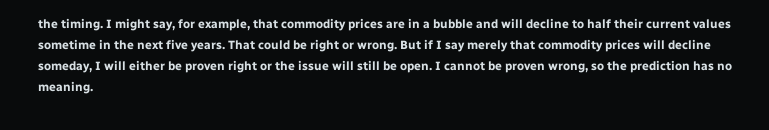the timing. I might say, for example, that commodity prices are in a bubble and will decline to half their current values sometime in the next five years. That could be right or wrong. But if I say merely that commodity prices will decline someday, I will either be proven right or the issue will still be open. I cannot be proven wrong, so the prediction has no meaning.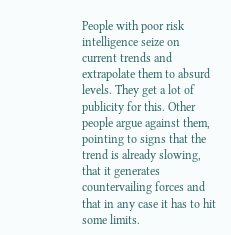People with poor risk intelligence seize on current trends and extrapolate them to absurd levels. They get a lot of publicity for this. Other people argue against them, pointing to signs that the trend is already slowing, that it generates countervailing forces and that in any case it has to hit some limits.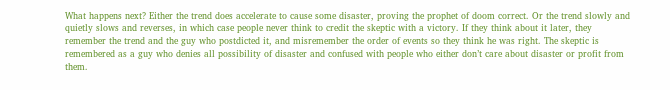What happens next? Either the trend does accelerate to cause some disaster, proving the prophet of doom correct. Or the trend slowly and quietly slows and reverses, in which case people never think to credit the skeptic with a victory. If they think about it later, they remember the trend and the guy who postdicted it, and misremember the order of events so they think he was right. The skeptic is remembered as a guy who denies all possibility of disaster and confused with people who either don’t care about disaster or profit from them.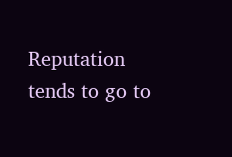Reputation tends to go to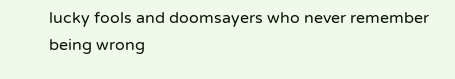lucky fools and doomsayers who never remember being wrong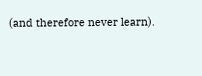(and therefore never learn).